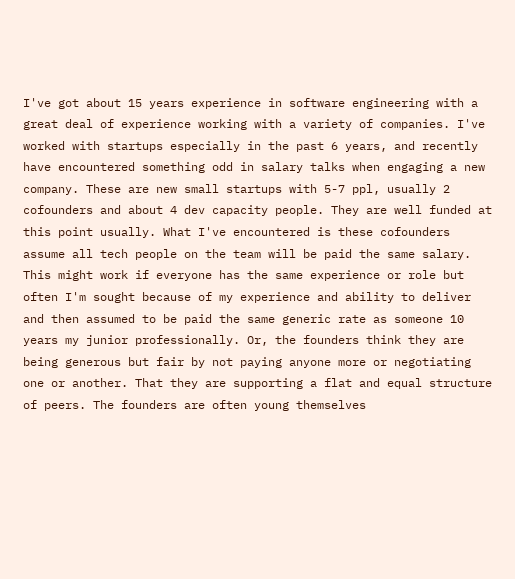I've got about 15 years experience in software engineering with a great deal of experience working with a variety of companies. I've worked with startups especially in the past 6 years, and recently have encountered something odd in salary talks when engaging a new company. These are new small startups with 5-7 ppl, usually 2 cofounders and about 4 dev capacity people. They are well funded at this point usually. What I've encountered is these cofounders assume all tech people on the team will be paid the same salary. This might work if everyone has the same experience or role but often I'm sought because of my experience and ability to deliver and then assumed to be paid the same generic rate as someone 10 years my junior professionally. Or, the founders think they are being generous but fair by not paying anyone more or negotiating one or another. That they are supporting a flat and equal structure of peers. The founders are often young themselves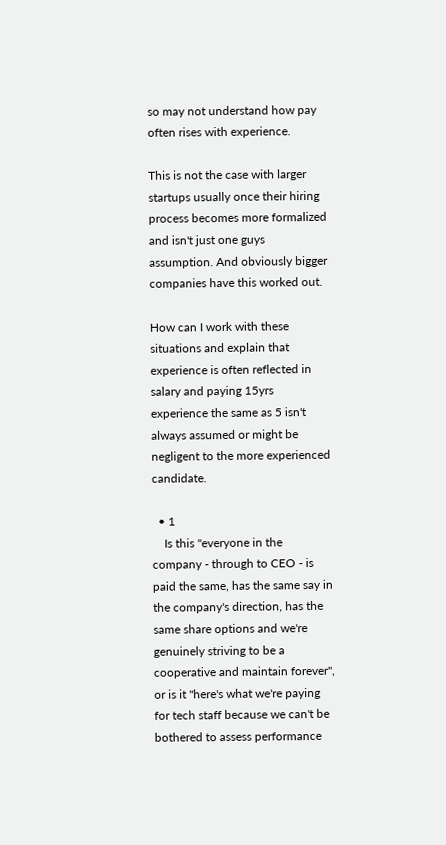so may not understand how pay often rises with experience.

This is not the case with larger startups usually once their hiring process becomes more formalized and isn't just one guys assumption. And obviously bigger companies have this worked out.

How can I work with these situations and explain that experience is often reflected in salary and paying 15yrs experience the same as 5 isn't always assumed or might be negligent to the more experienced candidate.

  • 1
    Is this "everyone in the company - through to CEO - is paid the same, has the same say in the company's direction, has the same share options and we're genuinely striving to be a cooperative and maintain forever", or is it "here's what we're paying for tech staff because we can't be bothered to assess performance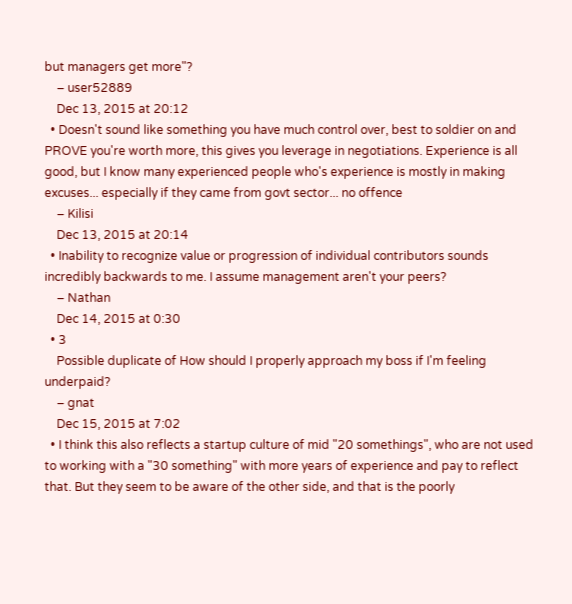but managers get more"?
    – user52889
    Dec 13, 2015 at 20:12
  • Doesn't sound like something you have much control over, best to soldier on and PROVE you're worth more, this gives you leverage in negotiations. Experience is all good, but I know many experienced people who's experience is mostly in making excuses... especially if they came from govt sector... no offence
    – Kilisi
    Dec 13, 2015 at 20:14
  • Inability to recognize value or progression of individual contributors sounds incredibly backwards to me. I assume management aren't your peers?
    – Nathan
    Dec 14, 2015 at 0:30
  • 3
    Possible duplicate of How should I properly approach my boss if I'm feeling underpaid?
    – gnat
    Dec 15, 2015 at 7:02
  • I think this also reflects a startup culture of mid "20 somethings", who are not used to working with a "30 something" with more years of experience and pay to reflect that. But they seem to be aware of the other side, and that is the poorly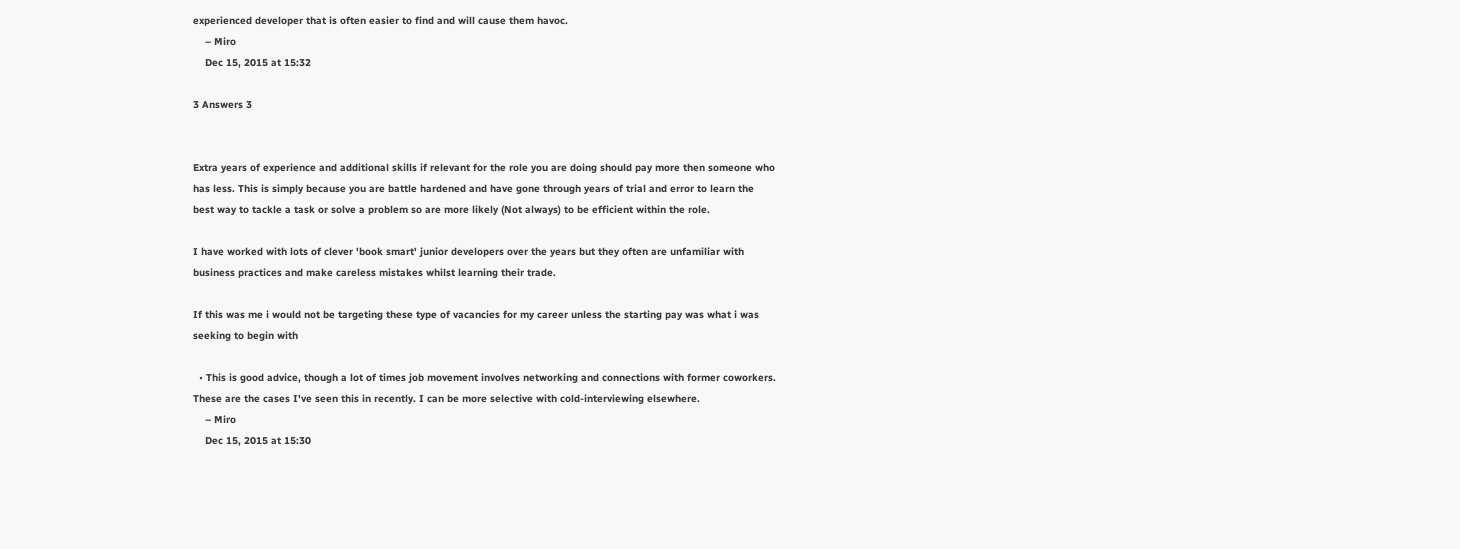experienced developer that is often easier to find and will cause them havoc.
    – Miro
    Dec 15, 2015 at 15:32

3 Answers 3


Extra years of experience and additional skills if relevant for the role you are doing should pay more then someone who has less. This is simply because you are battle hardened and have gone through years of trial and error to learn the best way to tackle a task or solve a problem so are more likely (Not always) to be efficient within the role.

I have worked with lots of clever 'book smart' junior developers over the years but they often are unfamiliar with business practices and make careless mistakes whilst learning their trade.

If this was me i would not be targeting these type of vacancies for my career unless the starting pay was what i was seeking to begin with

  • This is good advice, though a lot of times job movement involves networking and connections with former coworkers. These are the cases I've seen this in recently. I can be more selective with cold-interviewing elsewhere.
    – Miro
    Dec 15, 2015 at 15:30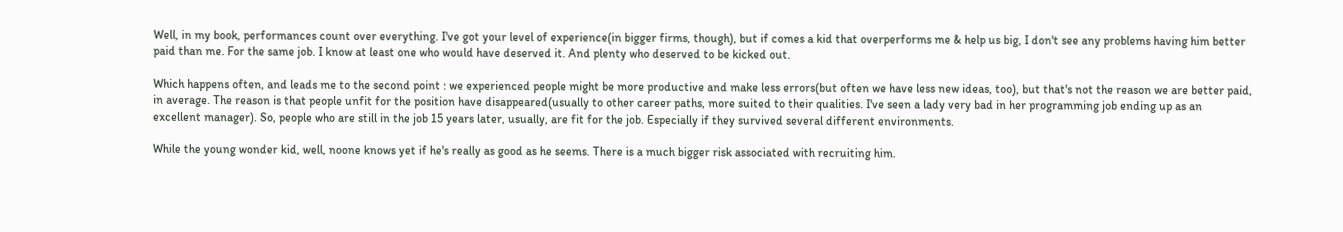Well, in my book, performances count over everything. I've got your level of experience(in bigger firms, though), but if comes a kid that overperforms me & help us big, I don't see any problems having him better paid than me. For the same job. I know at least one who would have deserved it. And plenty who deserved to be kicked out.

Which happens often, and leads me to the second point : we experienced people might be more productive and make less errors(but often we have less new ideas, too), but that's not the reason we are better paid, in average. The reason is that people unfit for the position have disappeared(usually to other career paths, more suited to their qualities. I've seen a lady very bad in her programming job ending up as an excellent manager). So, people who are still in the job 15 years later, usually, are fit for the job. Especially if they survived several different environments.

While the young wonder kid, well, noone knows yet if he's really as good as he seems. There is a much bigger risk associated with recruiting him.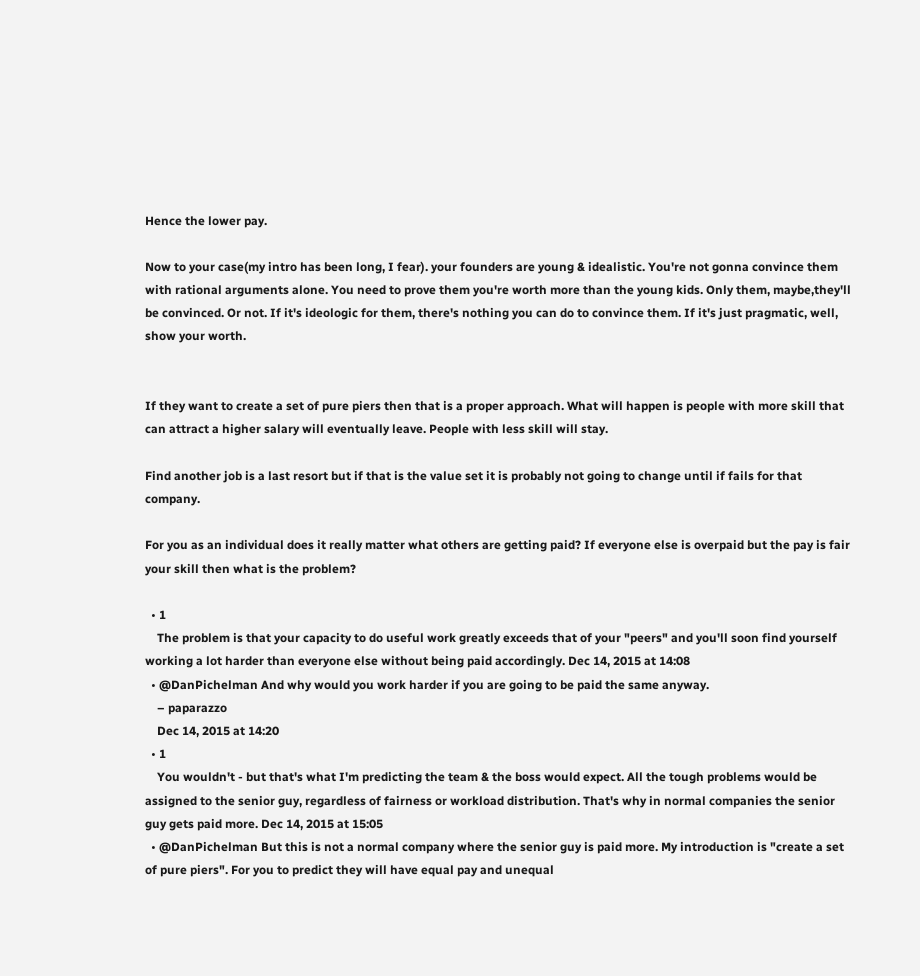Hence the lower pay.

Now to your case(my intro has been long, I fear). your founders are young & idealistic. You're not gonna convince them with rational arguments alone. You need to prove them you're worth more than the young kids. Only them, maybe,they'll be convinced. Or not. If it's ideologic for them, there's nothing you can do to convince them. If it's just pragmatic, well, show your worth.


If they want to create a set of pure piers then that is a proper approach. What will happen is people with more skill that can attract a higher salary will eventually leave. People with less skill will stay.

Find another job is a last resort but if that is the value set it is probably not going to change until if fails for that company.

For you as an individual does it really matter what others are getting paid? If everyone else is overpaid but the pay is fair your skill then what is the problem?

  • 1
    The problem is that your capacity to do useful work greatly exceeds that of your "peers" and you'll soon find yourself working a lot harder than everyone else without being paid accordingly. Dec 14, 2015 at 14:08
  • @DanPichelman And why would you work harder if you are going to be paid the same anyway.
    – paparazzo
    Dec 14, 2015 at 14:20
  • 1
    You wouldn't - but that's what I'm predicting the team & the boss would expect. All the tough problems would be assigned to the senior guy, regardless of fairness or workload distribution. That's why in normal companies the senior guy gets paid more. Dec 14, 2015 at 15:05
  • @DanPichelman But this is not a normal company where the senior guy is paid more. My introduction is "create a set of pure piers". For you to predict they will have equal pay and unequal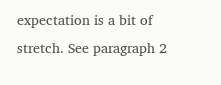expectation is a bit of stretch. See paragraph 2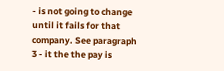- is not going to change until it fails for that company. See paragraph 3 - it the the pay is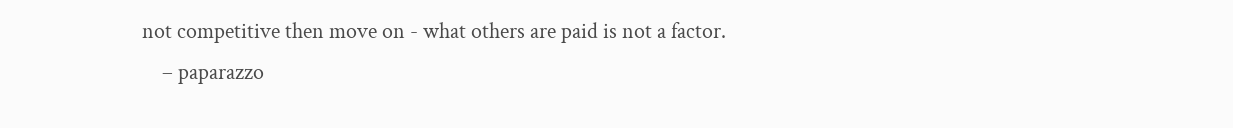not competitive then move on - what others are paid is not a factor.
    – paparazzo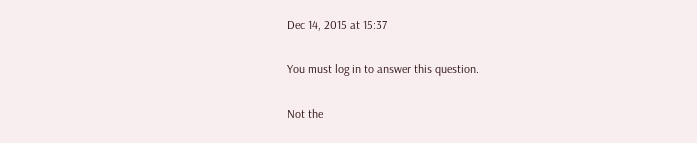Dec 14, 2015 at 15:37

You must log in to answer this question.

Not the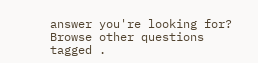answer you're looking for? Browse other questions tagged .